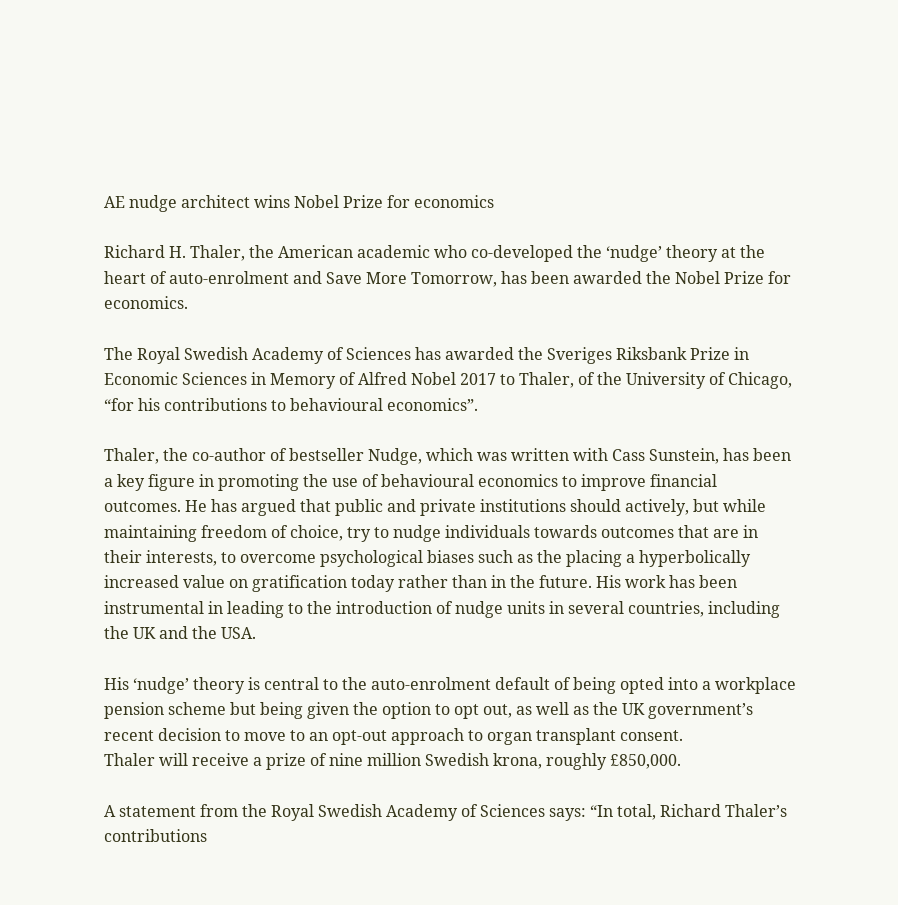AE nudge architect wins Nobel Prize for economics

Richard H. Thaler, the American academic who co-developed the ‘nudge’ theory at the heart of auto-enrolment and Save More Tomorrow, has been awarded the Nobel Prize for economics.

The Royal Swedish Academy of Sciences has awarded the Sveriges Riksbank Prize in Economic Sciences in Memory of Alfred Nobel 2017 to Thaler, of the University of Chicago, “for his contributions to behavioural economics”.

Thaler, the co-author of bestseller Nudge, which was written with Cass Sunstein, has been a key figure in promoting the use of behavioural economics to improve financial outcomes. He has argued that public and private institutions should actively, but while maintaining freedom of choice, try to nudge individuals towards outcomes that are in their interests, to overcome psychological biases such as the placing a hyperbolically increased value on gratification today rather than in the future. His work has been instrumental in leading to the introduction of nudge units in several countries, including the UK and the USA.

His ‘nudge’ theory is central to the auto-enrolment default of being opted into a workplace pension scheme but being given the option to opt out, as well as the UK government’s recent decision to move to an opt-out approach to organ transplant consent.
Thaler will receive a prize of nine million Swedish krona, roughly £850,000.

A statement from the Royal Swedish Academy of Sciences says: “In total, Richard Thaler’s contributions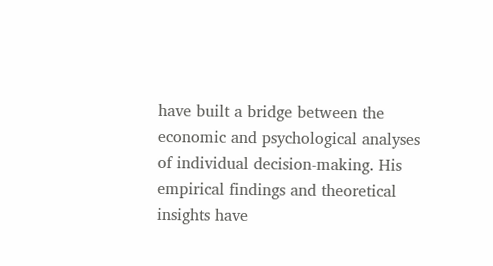have built a bridge between the economic and psychological analyses of individual decision-making. His empirical findings and theoretical insights have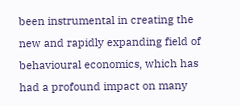been instrumental in creating the new and rapidly expanding field of behavioural economics, which has had a profound impact on many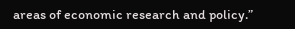areas of economic research and policy.”